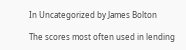In Uncategorized by James Bolton

The scores most often used in lending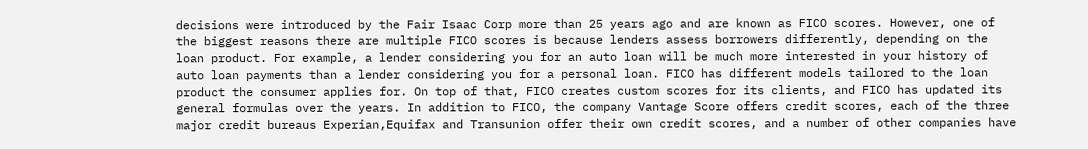decisions were introduced by the Fair Isaac Corp more than 25 years ago and are known as FICO scores. However, one of the biggest reasons there are multiple FICO scores is because lenders assess borrowers differently, depending on the loan product. For example, a lender considering you for an auto loan will be much more interested in your history of auto loan payments than a lender considering you for a personal loan. FICO has different models tailored to the loan product the consumer applies for. On top of that, FICO creates custom scores for its clients, and FICO has updated its general formulas over the years. In addition to FICO, the company Vantage Score offers credit scores, each of the three major credit bureaus Experian,Equifax and Transunion offer their own credit scores, and a number of other companies have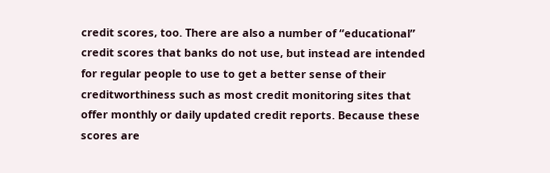credit scores, too. There are also a number of “educational” credit scores that banks do not use, but instead are intended for regular people to use to get a better sense of their creditworthiness such as most credit monitoring sites that offer monthly or daily updated credit reports. Because these scores are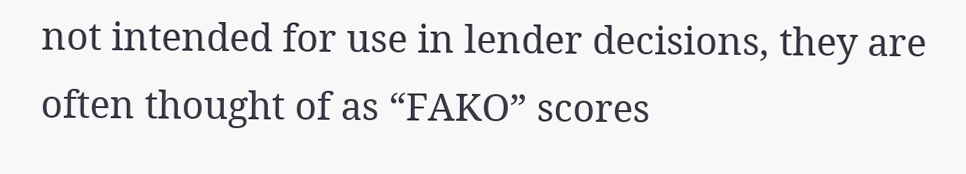not intended for use in lender decisions, they are often thought of as “FAKO” scores